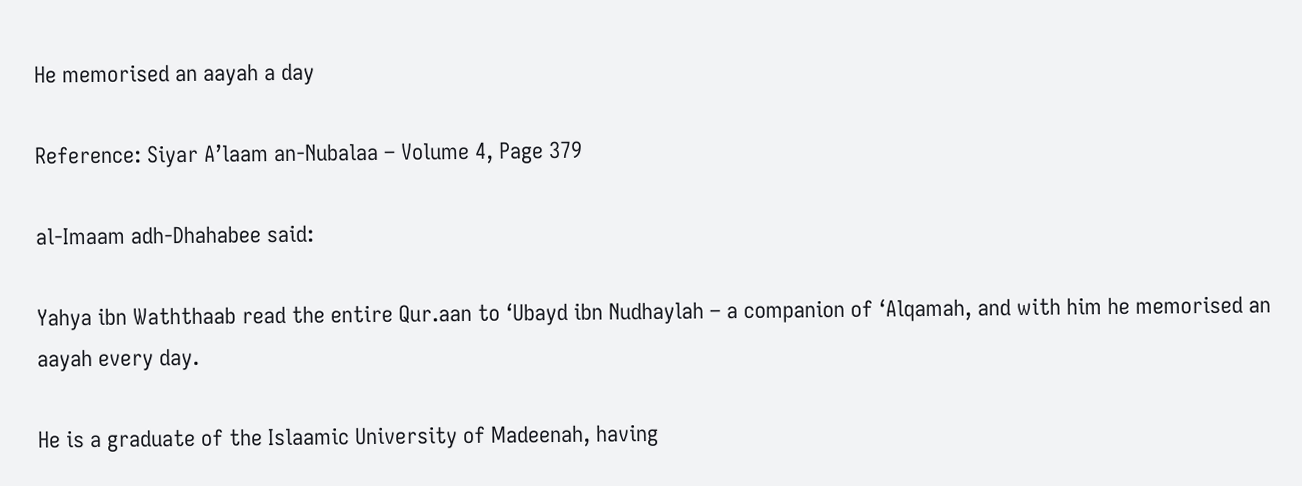He memorised an aayah a day

Reference: Siyar A’laam an-Nubalaa – Volume 4, Page 379

al-Imaam adh-Dhahabee said:

Yahya ibn Waththaab read the entire Qur.aan to ‘Ubayd ibn Nudhaylah – a companion of ‘Alqamah, and with him he memorised an aayah every day.

He is a graduate of the Islaamic University of Madeenah, having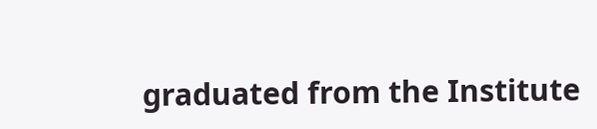graduated from the Institute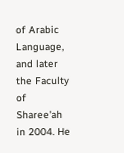of Arabic Language, and later the Faculty of Sharee'ah in 2004. He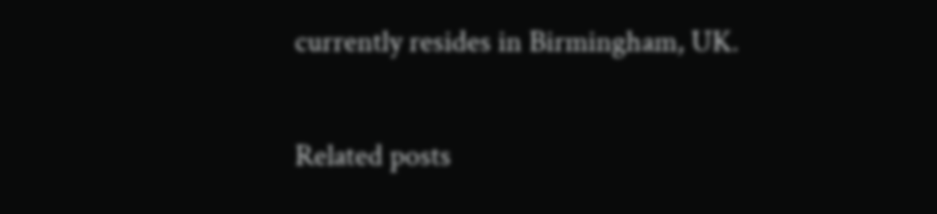currently resides in Birmingham, UK.

Related posts